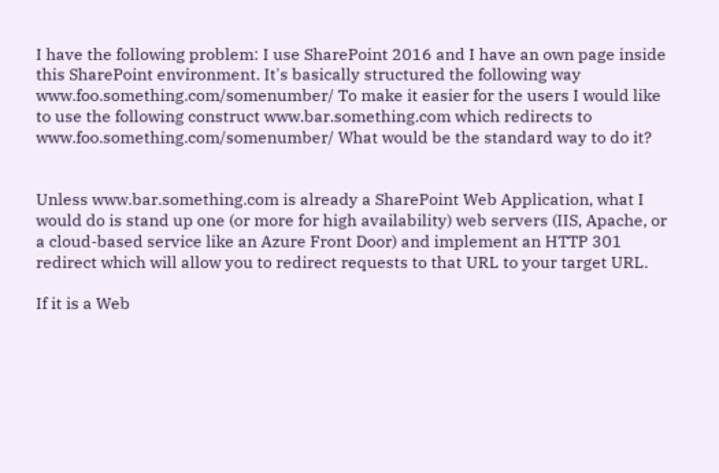I have the following problem: I use SharePoint 2016 and I have an own page inside this SharePoint environment. It's basically structured the following way www.foo.something.com/somenumber/ To make it easier for the users I would like to use the following construct www.bar.something.com which redirects to www.foo.something.com/somenumber/ What would be the standard way to do it?


Unless www.bar.something.com is already a SharePoint Web Application, what I would do is stand up one (or more for high availability) web servers (IIS, Apache, or a cloud-based service like an Azure Front Door) and implement an HTTP 301 redirect which will allow you to redirect requests to that URL to your target URL.

If it is a Web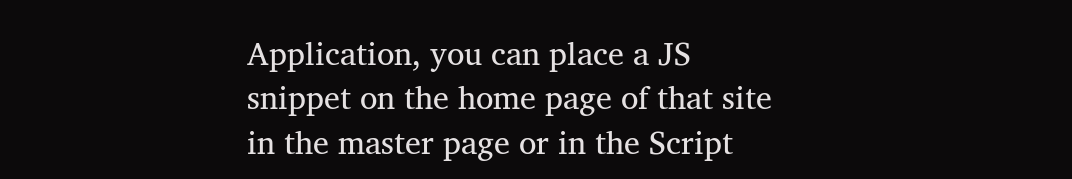Application, you can place a JS snippet on the home page of that site in the master page or in the Script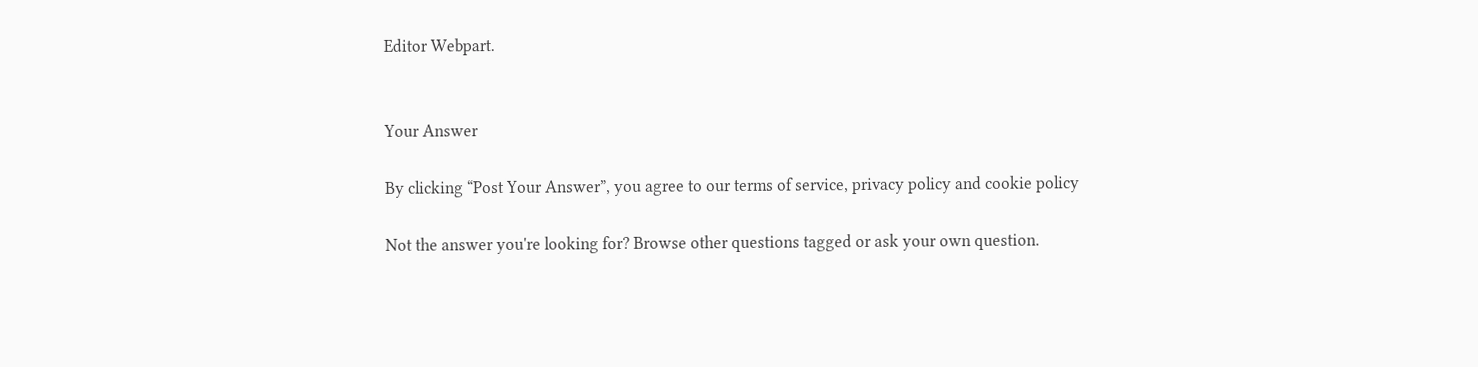Editor Webpart.


Your Answer

By clicking “Post Your Answer”, you agree to our terms of service, privacy policy and cookie policy

Not the answer you're looking for? Browse other questions tagged or ask your own question.